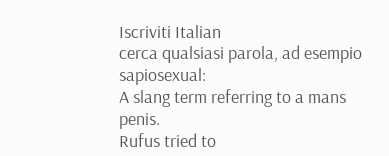Iscriviti Italian
cerca qualsiasi parola, ad esempio sapiosexual:
A slang term referring to a mans penis.
Rufus tried to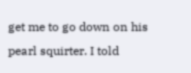get me to go down on his pearl squirter. I told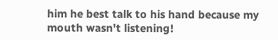him he best talk to his hand because my mouth wasn't listening!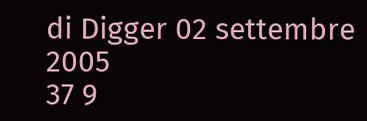di Digger 02 settembre 2005
37 9